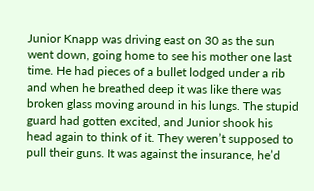Junior Knapp was driving east on 30 as the sun went down, going home to see his mother one last time. He had pieces of a bullet lodged under a rib and when he breathed deep it was like there was broken glass moving around in his lungs. The stupid guard had gotten excited, and Junior shook his head again to think of it. They weren’t supposed to pull their guns. It was against the insurance, he’d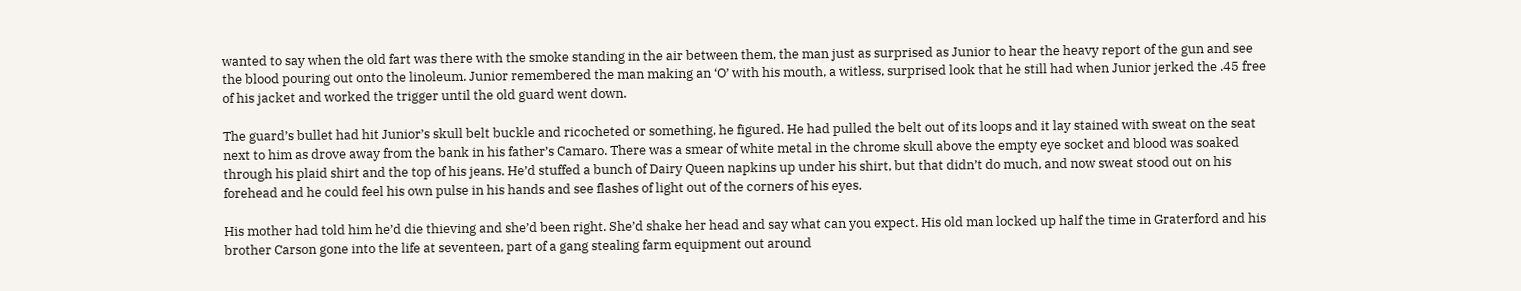wanted to say when the old fart was there with the smoke standing in the air between them, the man just as surprised as Junior to hear the heavy report of the gun and see the blood pouring out onto the linoleum. Junior remembered the man making an ‘O’ with his mouth, a witless, surprised look that he still had when Junior jerked the .45 free of his jacket and worked the trigger until the old guard went down.

The guard’s bullet had hit Junior’s skull belt buckle and ricocheted or something, he figured. He had pulled the belt out of its loops and it lay stained with sweat on the seat next to him as drove away from the bank in his father’s Camaro. There was a smear of white metal in the chrome skull above the empty eye socket and blood was soaked through his plaid shirt and the top of his jeans. He’d stuffed a bunch of Dairy Queen napkins up under his shirt, but that didn’t do much, and now sweat stood out on his forehead and he could feel his own pulse in his hands and see flashes of light out of the corners of his eyes.

His mother had told him he’d die thieving and she’d been right. She’d shake her head and say what can you expect. His old man locked up half the time in Graterford and his brother Carson gone into the life at seventeen, part of a gang stealing farm equipment out around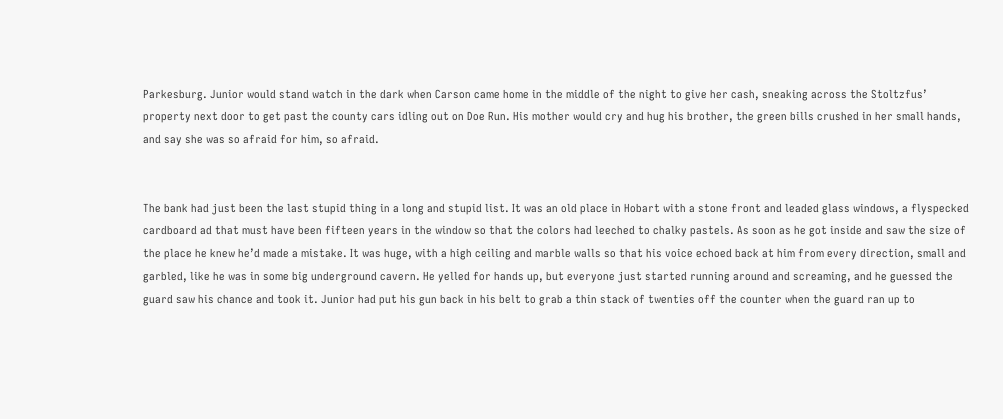Parkesburg. Junior would stand watch in the dark when Carson came home in the middle of the night to give her cash, sneaking across the Stoltzfus’ property next door to get past the county cars idling out on Doe Run. His mother would cry and hug his brother, the green bills crushed in her small hands, and say she was so afraid for him, so afraid.


The bank had just been the last stupid thing in a long and stupid list. It was an old place in Hobart with a stone front and leaded glass windows, a flyspecked cardboard ad that must have been fifteen years in the window so that the colors had leeched to chalky pastels. As soon as he got inside and saw the size of the place he knew he’d made a mistake. It was huge, with a high ceiling and marble walls so that his voice echoed back at him from every direction, small and garbled, like he was in some big underground cavern. He yelled for hands up, but everyone just started running around and screaming, and he guessed the guard saw his chance and took it. Junior had put his gun back in his belt to grab a thin stack of twenties off the counter when the guard ran up to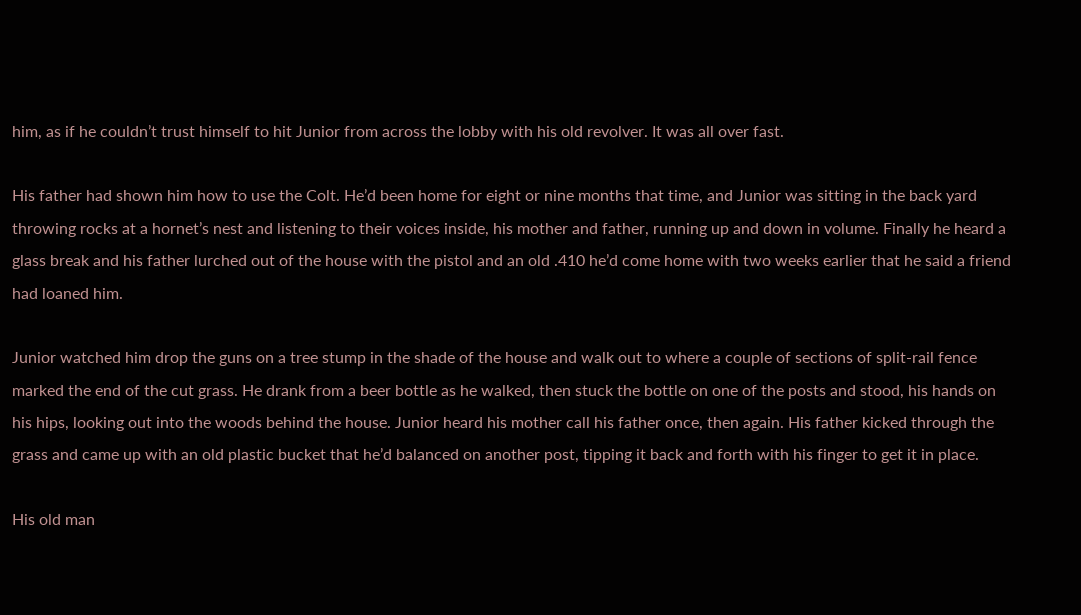him, as if he couldn’t trust himself to hit Junior from across the lobby with his old revolver. It was all over fast.

His father had shown him how to use the Colt. He’d been home for eight or nine months that time, and Junior was sitting in the back yard throwing rocks at a hornet’s nest and listening to their voices inside, his mother and father, running up and down in volume. Finally he heard a glass break and his father lurched out of the house with the pistol and an old .410 he’d come home with two weeks earlier that he said a friend had loaned him.

Junior watched him drop the guns on a tree stump in the shade of the house and walk out to where a couple of sections of split-rail fence marked the end of the cut grass. He drank from a beer bottle as he walked, then stuck the bottle on one of the posts and stood, his hands on his hips, looking out into the woods behind the house. Junior heard his mother call his father once, then again. His father kicked through the grass and came up with an old plastic bucket that he’d balanced on another post, tipping it back and forth with his finger to get it in place.

His old man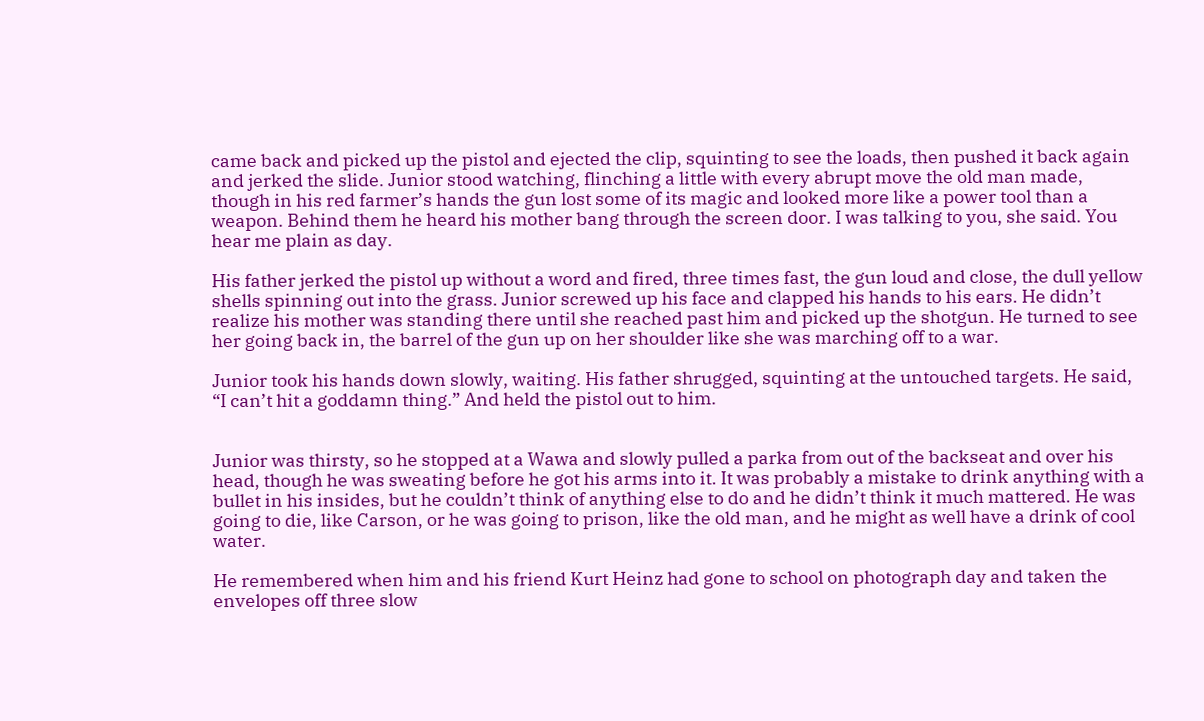came back and picked up the pistol and ejected the clip, squinting to see the loads, then pushed it back again and jerked the slide. Junior stood watching, flinching a little with every abrupt move the old man made, though in his red farmer’s hands the gun lost some of its magic and looked more like a power tool than a weapon. Behind them he heard his mother bang through the screen door. I was talking to you, she said. You hear me plain as day.

His father jerked the pistol up without a word and fired, three times fast, the gun loud and close, the dull yellow shells spinning out into the grass. Junior screwed up his face and clapped his hands to his ears. He didn’t realize his mother was standing there until she reached past him and picked up the shotgun. He turned to see her going back in, the barrel of the gun up on her shoulder like she was marching off to a war.

Junior took his hands down slowly, waiting. His father shrugged, squinting at the untouched targets. He said, “I can’t hit a goddamn thing.” And held the pistol out to him.


Junior was thirsty, so he stopped at a Wawa and slowly pulled a parka from out of the backseat and over his head, though he was sweating before he got his arms into it. It was probably a mistake to drink anything with a bullet in his insides, but he couldn’t think of anything else to do and he didn’t think it much mattered. He was going to die, like Carson, or he was going to prison, like the old man, and he might as well have a drink of cool water.

He remembered when him and his friend Kurt Heinz had gone to school on photograph day and taken the envelopes off three slow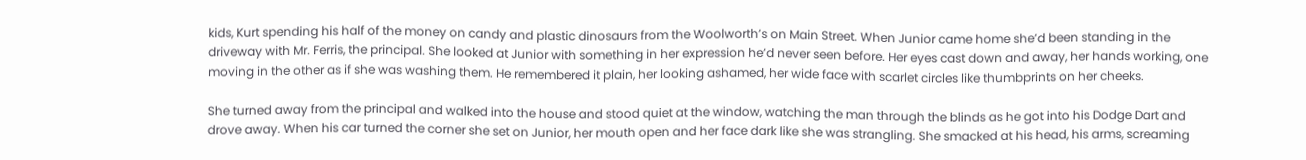kids, Kurt spending his half of the money on candy and plastic dinosaurs from the Woolworth’s on Main Street. When Junior came home she’d been standing in the driveway with Mr. Ferris, the principal. She looked at Junior with something in her expression he’d never seen before. Her eyes cast down and away, her hands working, one moving in the other as if she was washing them. He remembered it plain, her looking ashamed, her wide face with scarlet circles like thumbprints on her cheeks.

She turned away from the principal and walked into the house and stood quiet at the window, watching the man through the blinds as he got into his Dodge Dart and drove away. When his car turned the corner she set on Junior, her mouth open and her face dark like she was strangling. She smacked at his head, his arms, screaming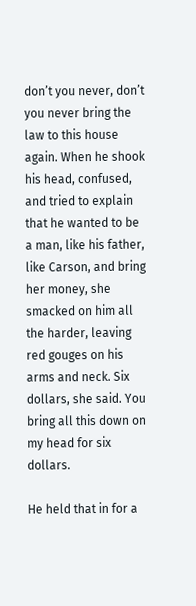don’t you never, don’t you never bring the law to this house again. When he shook his head, confused, and tried to explain that he wanted to be a man, like his father, like Carson, and bring her money, she smacked on him all the harder, leaving red gouges on his arms and neck. Six dollars, she said. You bring all this down on my head for six dollars.

He held that in for a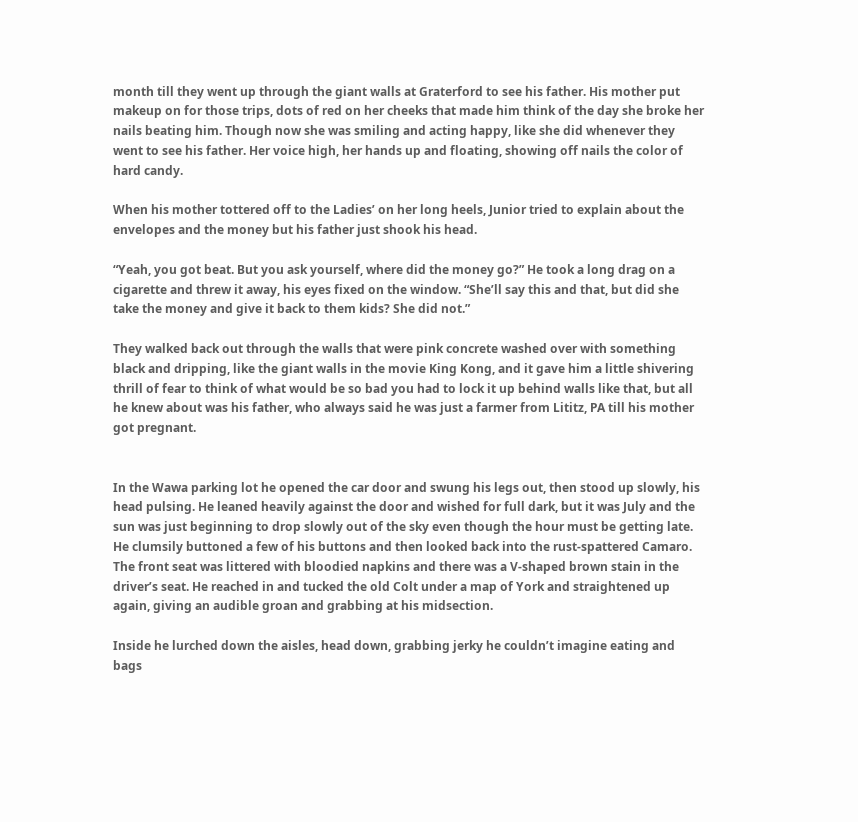month till they went up through the giant walls at Graterford to see his father. His mother put makeup on for those trips, dots of red on her cheeks that made him think of the day she broke her nails beating him. Though now she was smiling and acting happy, like she did whenever they went to see his father. Her voice high, her hands up and floating, showing off nails the color of hard candy.

When his mother tottered off to the Ladies’ on her long heels, Junior tried to explain about the envelopes and the money but his father just shook his head.

“Yeah, you got beat. But you ask yourself, where did the money go?” He took a long drag on a cigarette and threw it away, his eyes fixed on the window. “She’ll say this and that, but did she take the money and give it back to them kids? She did not.”

They walked back out through the walls that were pink concrete washed over with something black and dripping, like the giant walls in the movie King Kong, and it gave him a little shivering thrill of fear to think of what would be so bad you had to lock it up behind walls like that, but all he knew about was his father, who always said he was just a farmer from Lititz, PA till his mother got pregnant.


In the Wawa parking lot he opened the car door and swung his legs out, then stood up slowly, his head pulsing. He leaned heavily against the door and wished for full dark, but it was July and the sun was just beginning to drop slowly out of the sky even though the hour must be getting late. He clumsily buttoned a few of his buttons and then looked back into the rust-spattered Camaro. The front seat was littered with bloodied napkins and there was a V-shaped brown stain in the driver’s seat. He reached in and tucked the old Colt under a map of York and straightened up again, giving an audible groan and grabbing at his midsection.

Inside he lurched down the aisles, head down, grabbing jerky he couldn’t imagine eating and bags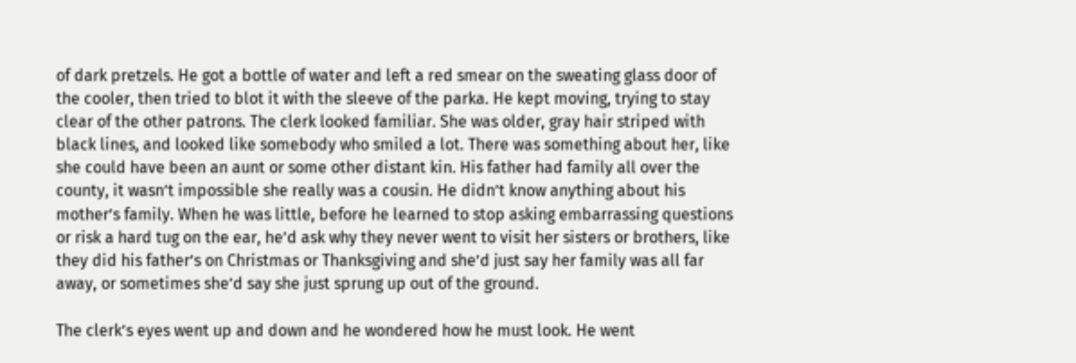of dark pretzels. He got a bottle of water and left a red smear on the sweating glass door of the cooler, then tried to blot it with the sleeve of the parka. He kept moving, trying to stay clear of the other patrons. The clerk looked familiar. She was older, gray hair striped with black lines, and looked like somebody who smiled a lot. There was something about her, like she could have been an aunt or some other distant kin. His father had family all over the county, it wasn’t impossible she really was a cousin. He didn’t know anything about his mother’s family. When he was little, before he learned to stop asking embarrassing questions or risk a hard tug on the ear, he’d ask why they never went to visit her sisters or brothers, like they did his father’s on Christmas or Thanksgiving and she’d just say her family was all far away, or sometimes she’d say she just sprung up out of the ground.

The clerk’s eyes went up and down and he wondered how he must look. He went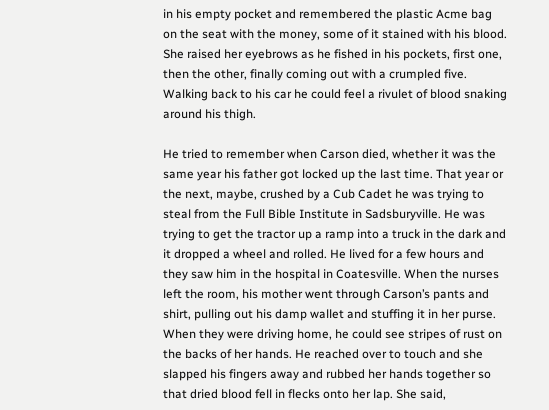in his empty pocket and remembered the plastic Acme bag on the seat with the money, some of it stained with his blood. She raised her eyebrows as he fished in his pockets, first one, then the other, finally coming out with a crumpled five. Walking back to his car he could feel a rivulet of blood snaking around his thigh.

He tried to remember when Carson died, whether it was the same year his father got locked up the last time. That year or the next, maybe, crushed by a Cub Cadet he was trying to steal from the Full Bible Institute in Sadsburyville. He was trying to get the tractor up a ramp into a truck in the dark and it dropped a wheel and rolled. He lived for a few hours and they saw him in the hospital in Coatesville. When the nurses left the room, his mother went through Carson’s pants and shirt, pulling out his damp wallet and stuffing it in her purse. When they were driving home, he could see stripes of rust on the backs of her hands. He reached over to touch and she slapped his fingers away and rubbed her hands together so that dried blood fell in flecks onto her lap. She said,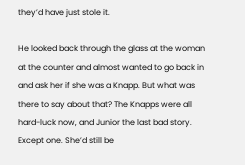they’d have just stole it.

He looked back through the glass at the woman at the counter and almost wanted to go back in and ask her if she was a Knapp. But what was there to say about that? The Knapps were all hard-luck now, and Junior the last bad story. Except one. She’d still be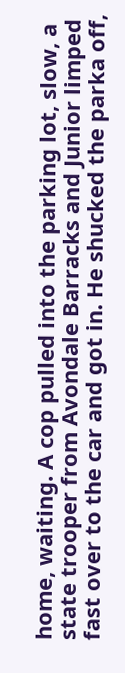home, waiting. A cop pulled into the parking lot, slow, a state trooper from Avondale Barracks and Junior limped fast over to the car and got in. He shucked the parka off,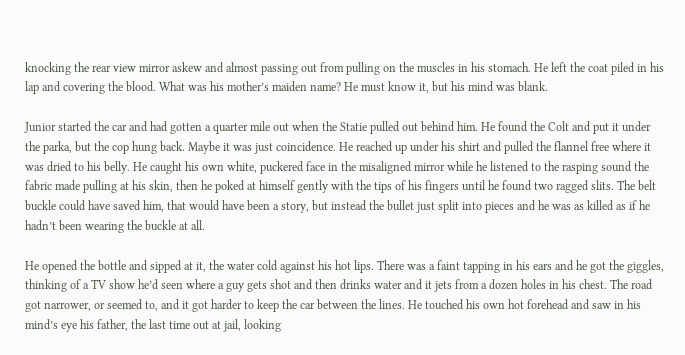knocking the rear view mirror askew and almost passing out from pulling on the muscles in his stomach. He left the coat piled in his lap and covering the blood. What was his mother’s maiden name? He must know it, but his mind was blank.

Junior started the car and had gotten a quarter mile out when the Statie pulled out behind him. He found the Colt and put it under the parka, but the cop hung back. Maybe it was just coincidence. He reached up under his shirt and pulled the flannel free where it was dried to his belly. He caught his own white, puckered face in the misaligned mirror while he listened to the rasping sound the fabric made pulling at his skin, then he poked at himself gently with the tips of his fingers until he found two ragged slits. The belt buckle could have saved him, that would have been a story, but instead the bullet just split into pieces and he was as killed as if he hadn’t been wearing the buckle at all.

He opened the bottle and sipped at it, the water cold against his hot lips. There was a faint tapping in his ears and he got the giggles, thinking of a TV show he’d seen where a guy gets shot and then drinks water and it jets from a dozen holes in his chest. The road got narrower, or seemed to, and it got harder to keep the car between the lines. He touched his own hot forehead and saw in his mind’s eye his father, the last time out at jail, looking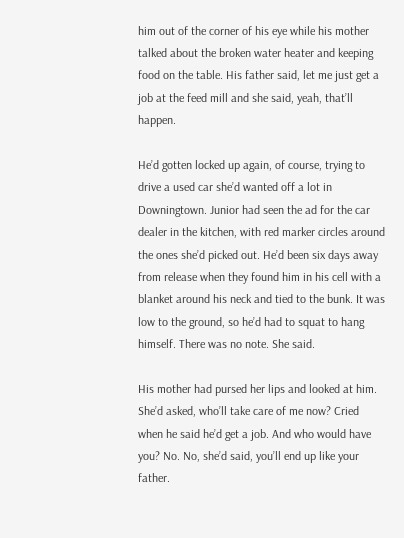him out of the corner of his eye while his mother talked about the broken water heater and keeping food on the table. His father said, let me just get a job at the feed mill and she said, yeah, that’ll happen.

He’d gotten locked up again, of course, trying to drive a used car she’d wanted off a lot in Downingtown. Junior had seen the ad for the car dealer in the kitchen, with red marker circles around the ones she’d picked out. He’d been six days away from release when they found him in his cell with a blanket around his neck and tied to the bunk. It was low to the ground, so he’d had to squat to hang himself. There was no note. She said.

His mother had pursed her lips and looked at him. She’d asked, who’ll take care of me now? Cried when he said he’d get a job. And who would have you? No. No, she’d said, you’ll end up like your father.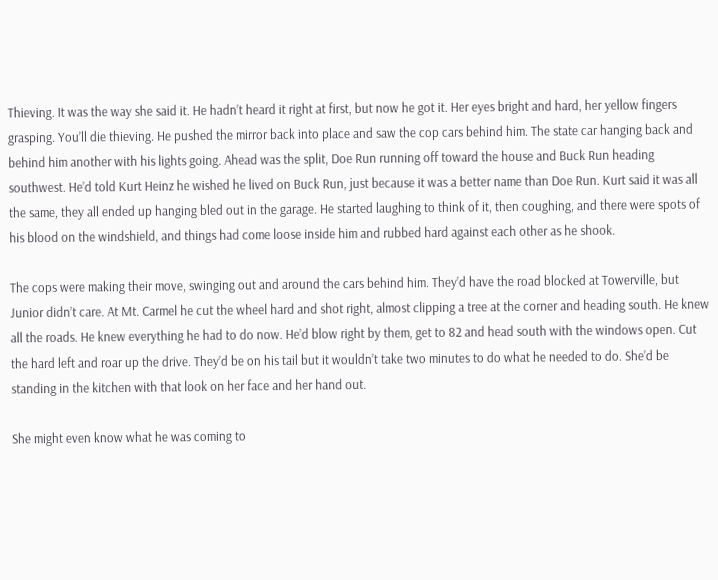Thieving. It was the way she said it. He hadn’t heard it right at first, but now he got it. Her eyes bright and hard, her yellow fingers grasping. You’ll die thieving. He pushed the mirror back into place and saw the cop cars behind him. The state car hanging back and behind him another with his lights going. Ahead was the split, Doe Run running off toward the house and Buck Run heading southwest. He’d told Kurt Heinz he wished he lived on Buck Run, just because it was a better name than Doe Run. Kurt said it was all the same, they all ended up hanging bled out in the garage. He started laughing to think of it, then coughing, and there were spots of his blood on the windshield, and things had come loose inside him and rubbed hard against each other as he shook.

The cops were making their move, swinging out and around the cars behind him. They’d have the road blocked at Towerville, but Junior didn’t care. At Mt. Carmel he cut the wheel hard and shot right, almost clipping a tree at the corner and heading south. He knew all the roads. He knew everything he had to do now. He’d blow right by them, get to 82 and head south with the windows open. Cut the hard left and roar up the drive. They’d be on his tail but it wouldn’t take two minutes to do what he needed to do. She’d be standing in the kitchen with that look on her face and her hand out.

She might even know what he was coming to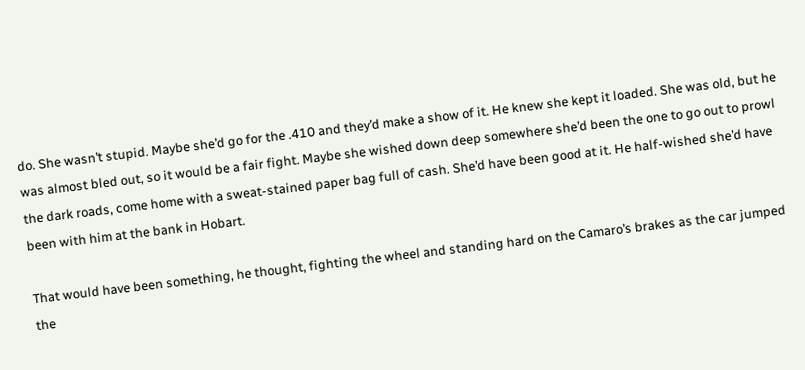do. She wasn’t stupid. Maybe she’d go for the .410 and they’d make a show of it. He knew she kept it loaded. She was old, but he was almost bled out, so it would be a fair fight. Maybe she wished down deep somewhere she’d been the one to go out to prowl the dark roads, come home with a sweat-stained paper bag full of cash. She’d have been good at it. He half-wished she’d have been with him at the bank in Hobart.

That would have been something, he thought, fighting the wheel and standing hard on the Camaro’s brakes as the car jumped the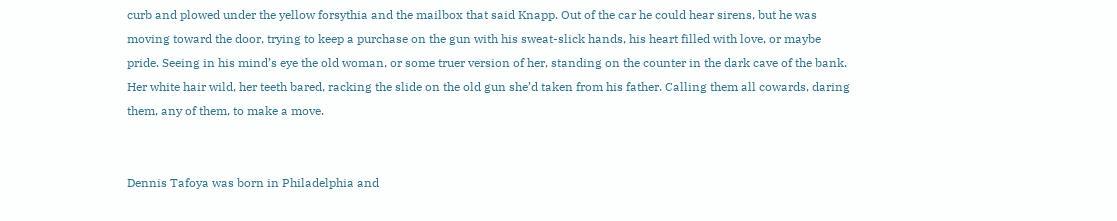curb and plowed under the yellow forsythia and the mailbox that said Knapp. Out of the car he could hear sirens, but he was moving toward the door, trying to keep a purchase on the gun with his sweat-slick hands, his heart filled with love, or maybe pride. Seeing in his mind’s eye the old woman, or some truer version of her, standing on the counter in the dark cave of the bank. Her white hair wild, her teeth bared, racking the slide on the old gun she’d taken from his father. Calling them all cowards, daring them, any of them, to make a move.


Dennis Tafoya was born in Philadelphia and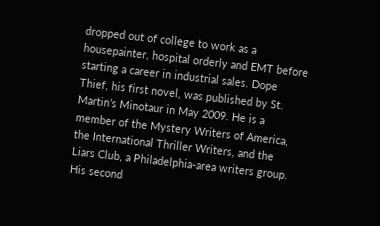dropped out of college to work as a housepainter, hospital orderly and EMT before starting a career in industrial sales. Dope Thief, his first novel, was published by St. Martin’s Minotaur in May 2009. He is a member of the Mystery Writers of America, the International Thriller Writers, and the Liars Club, a Philadelphia-area writers group. His second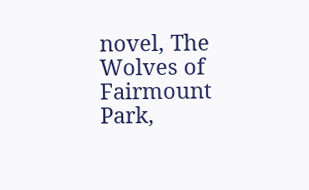novel, The Wolves of Fairmount Park,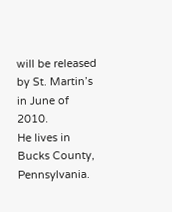will be released by St. Martin’s in June of 2010.
He lives in Bucks County, Pennsylvania.